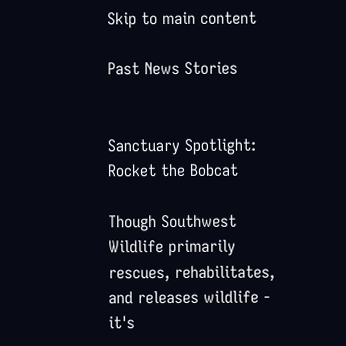Skip to main content

Past News Stories


Sanctuary Spotlight: Rocket the Bobcat

Though Southwest Wildlife primarily rescues, rehabilitates, and releases wildlife - it's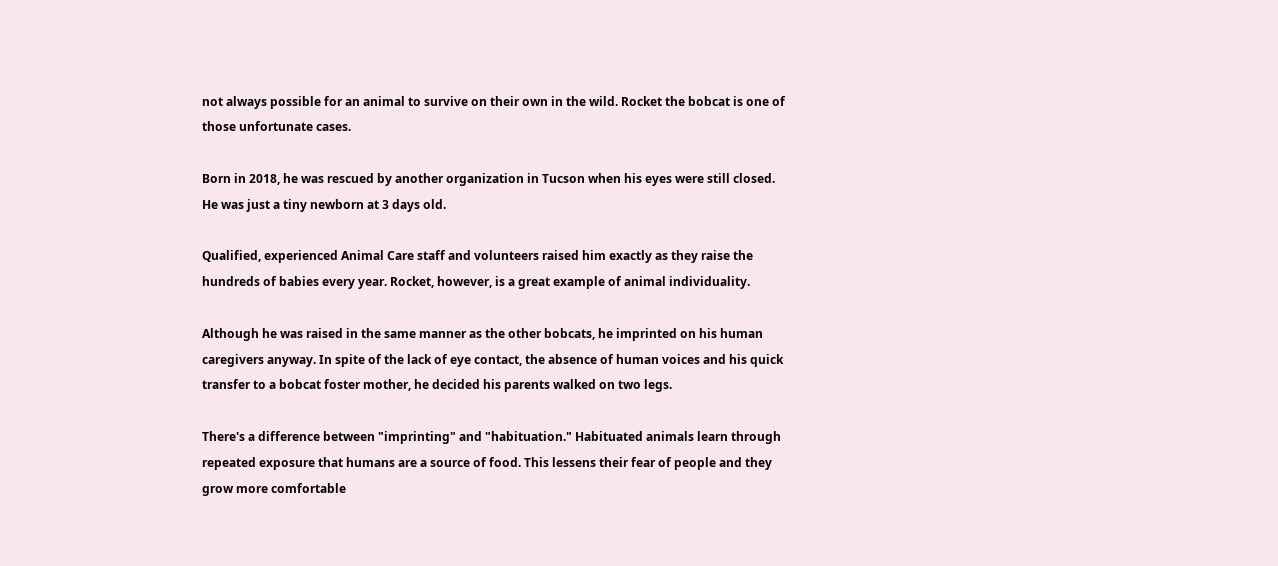not always possible for an animal to survive on their own in the wild. Rocket the bobcat is one of those unfortunate cases.

Born in 2018, he was rescued by another organization in Tucson when his eyes were still closed. He was just a tiny newborn at 3 days old.

Qualified, experienced Animal Care staff and volunteers raised him exactly as they raise the hundreds of babies every year. Rocket, however, is a great example of animal individuality.

Although he was raised in the same manner as the other bobcats, he imprinted on his human caregivers anyway. In spite of the lack of eye contact, the absence of human voices and his quick transfer to a bobcat foster mother, he decided his parents walked on two legs.

There's a difference between "imprinting" and "habituation." Habituated animals learn through repeated exposure that humans are a source of food. This lessens their fear of people and they grow more comfortable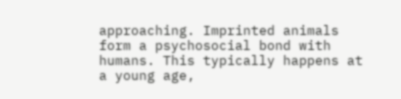approaching. Imprinted animals form a psychosocial bond with humans. This typically happens at a young age,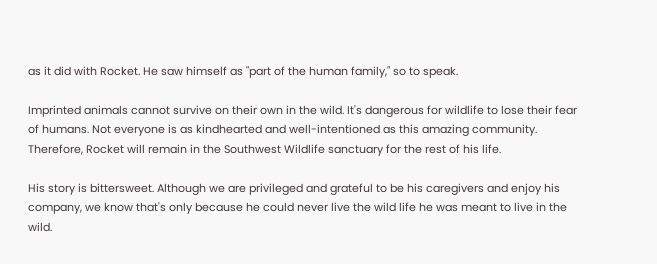as it did with Rocket. He saw himself as "part of the human family," so to speak.

Imprinted animals cannot survive on their own in the wild. It's dangerous for wildlife to lose their fear of humans. Not everyone is as kindhearted and well-intentioned as this amazing community. Therefore, Rocket will remain in the Southwest Wildlife sanctuary for the rest of his life.

His story is bittersweet. Although we are privileged and grateful to be his caregivers and enjoy his company, we know that's only because he could never live the wild life he was meant to live in the wild.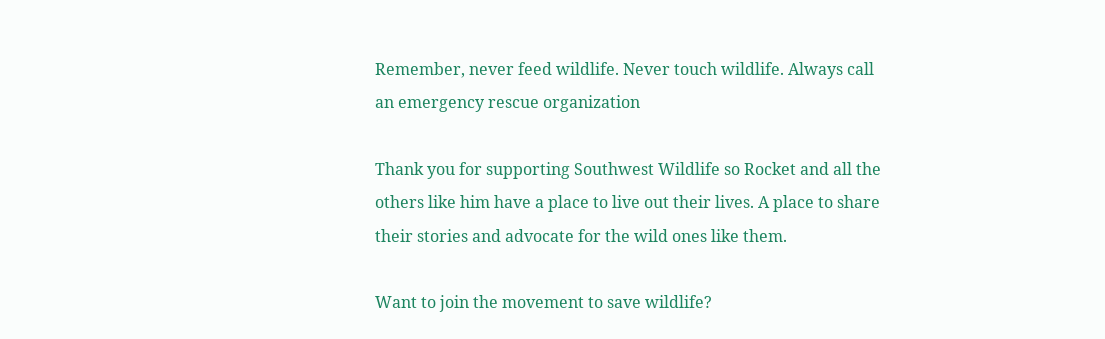Remember, never feed wildlife. Never touch wildlife. Always call an emergency rescue organization

Thank you for supporting Southwest Wildlife so Rocket and all the others like him have a place to live out their lives. A place to share their stories and advocate for the wild ones like them.

Want to join the movement to save wildlife?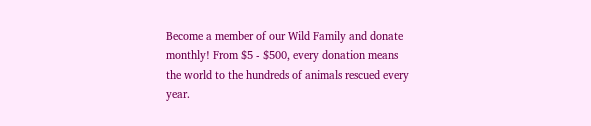Become a member of our Wild Family and donate monthly! From $5 - $500, every donation means the world to the hundreds of animals rescued every year.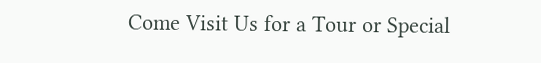Come Visit Us for a Tour or Special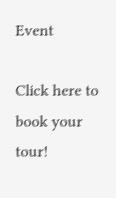Event

Click here to book your tour!